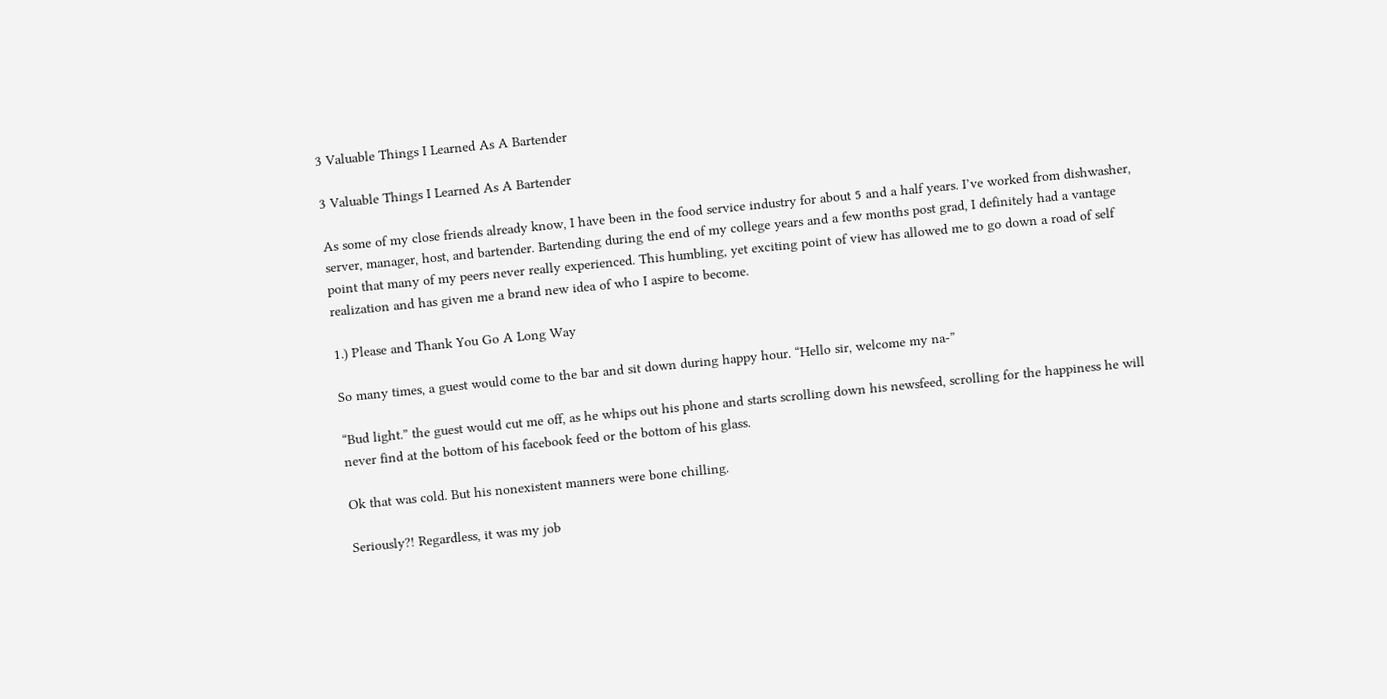3 Valuable Things I Learned As A Bartender

3 Valuable Things I Learned As A Bartender

As some of my close friends already know, I have been in the food service industry for about 5 and a half years. I’ve worked from dishwasher, server, manager, host, and bartender. Bartending during the end of my college years and a few months post grad, I definitely had a vantage point that many of my peers never really experienced. This humbling, yet exciting point of view has allowed me to go down a road of self realization and has given me a brand new idea of who I aspire to become.

1.) Please and Thank You Go A Long Way

So many times, a guest would come to the bar and sit down during happy hour. “Hello sir, welcome my na-”

“Bud light.” the guest would cut me off, as he whips out his phone and starts scrolling down his newsfeed, scrolling for the happiness he will never find at the bottom of his facebook feed or the bottom of his glass.

Ok that was cold. But his nonexistent manners were bone chilling.

Seriously?! Regardless, it was my job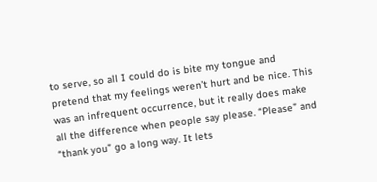to serve, so all I could do is bite my tongue and pretend that my feelings weren’t hurt and be nice. This was an infrequent occurrence, but it really does make all the difference when people say please. “Please” and “thank you” go a long way. It lets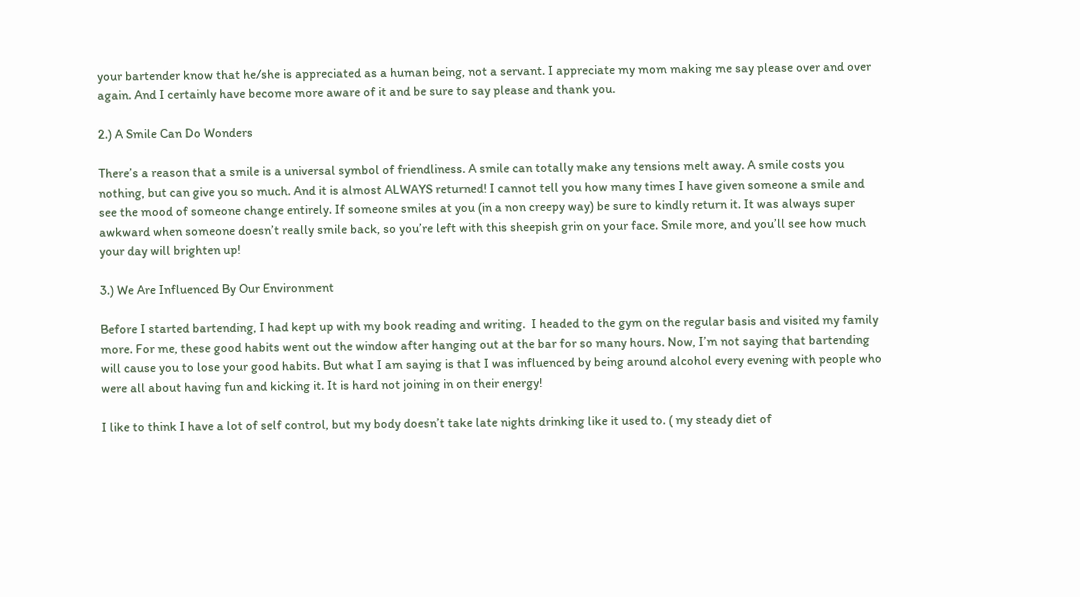your bartender know that he/she is appreciated as a human being, not a servant. I appreciate my mom making me say please over and over again. And I certainly have become more aware of it and be sure to say please and thank you.

2.) A Smile Can Do Wonders

There’s a reason that a smile is a universal symbol of friendliness. A smile can totally make any tensions melt away. A smile costs you nothing, but can give you so much. And it is almost ALWAYS returned! I cannot tell you how many times I have given someone a smile and see the mood of someone change entirely. If someone smiles at you (in a non creepy way) be sure to kindly return it. It was always super awkward when someone doesn’t really smile back, so you’re left with this sheepish grin on your face. Smile more, and you’ll see how much your day will brighten up!

3.) We Are Influenced By Our Environment

Before I started bartending, I had kept up with my book reading and writing.  I headed to the gym on the regular basis and visited my family more. For me, these good habits went out the window after hanging out at the bar for so many hours. Now, I’m not saying that bartending will cause you to lose your good habits. But what I am saying is that I was influenced by being around alcohol every evening with people who were all about having fun and kicking it. It is hard not joining in on their energy!

I like to think I have a lot of self control, but my body doesn’t take late nights drinking like it used to. ( my steady diet of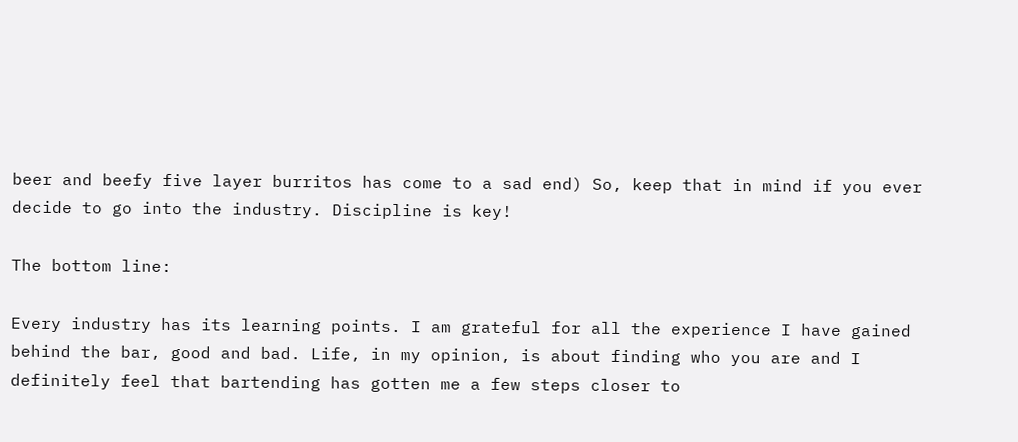beer and beefy five layer burritos has come to a sad end) So, keep that in mind if you ever decide to go into the industry. Discipline is key!

The bottom line:

Every industry has its learning points. I am grateful for all the experience I have gained behind the bar, good and bad. Life, in my opinion, is about finding who you are and I definitely feel that bartending has gotten me a few steps closer to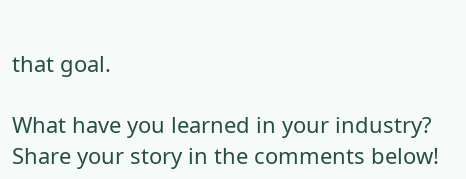that goal.

What have you learned in your industry?  Share your story in the comments below!